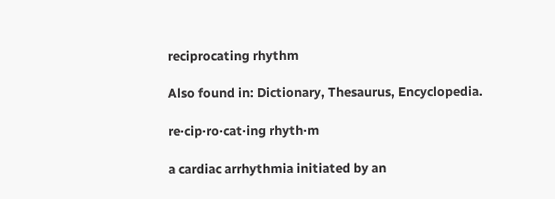reciprocating rhythm

Also found in: Dictionary, Thesaurus, Encyclopedia.

re·cip·ro·cat·ing rhyth·m

a cardiac arrhythmia initiated by an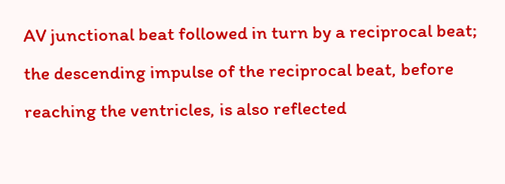AV junctional beat followed in turn by a reciprocal beat; the descending impulse of the reciprocal beat, before reaching the ventricles, is also reflected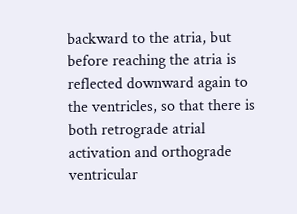backward to the atria, but before reaching the atria is reflected downward again to the ventricles, so that there is both retrograde atrial activation and orthograde ventricular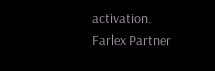activation.
Farlex Partner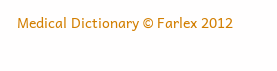Medical Dictionary © Farlex 2012